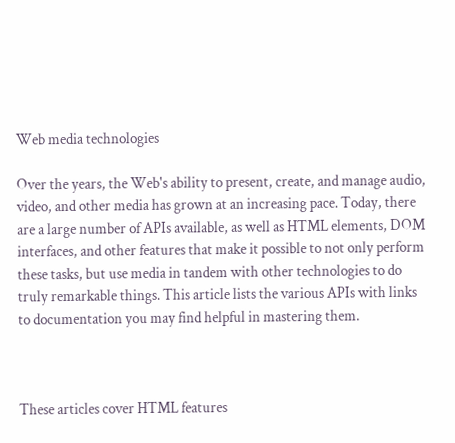Web media technologies

Over the years, the Web's ability to present, create, and manage audio, video, and other media has grown at an increasing pace. Today, there are a large number of APIs available, as well as HTML elements, DOM interfaces, and other features that make it possible to not only perform these tasks, but use media in tandem with other technologies to do truly remarkable things. This article lists the various APIs with links to documentation you may find helpful in mastering them.



These articles cover HTML features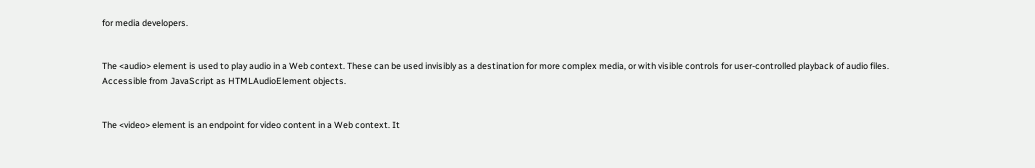for media developers.


The <audio> element is used to play audio in a Web context. These can be used invisibly as a destination for more complex media, or with visible controls for user-controlled playback of audio files. Accessible from JavaScript as HTMLAudioElement objects.


The <video> element is an endpoint for video content in a Web context. It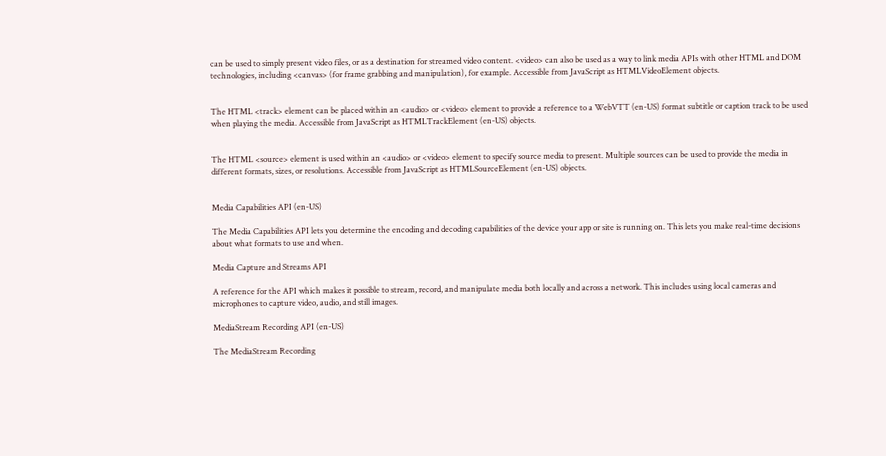can be used to simply present video files, or as a destination for streamed video content. <video> can also be used as a way to link media APIs with other HTML and DOM technologies, including <canvas> (for frame grabbing and manipulation), for example. Accessible from JavaScript as HTMLVideoElement objects.


The HTML <track> element can be placed within an <audio> or <video> element to provide a reference to a WebVTT (en-US) format subtitle or caption track to be used when playing the media. Accessible from JavaScript as HTMLTrackElement (en-US) objects.


The HTML <source> element is used within an <audio> or <video> element to specify source media to present. Multiple sources can be used to provide the media in different formats, sizes, or resolutions. Accessible from JavaScript as HTMLSourceElement (en-US) objects.


Media Capabilities API (en-US)

The Media Capabilities API lets you determine the encoding and decoding capabilities of the device your app or site is running on. This lets you make real-time decisions about what formats to use and when.

Media Capture and Streams API

A reference for the API which makes it possible to stream, record, and manipulate media both locally and across a network. This includes using local cameras and microphones to capture video, audio, and still images.

MediaStream Recording API (en-US)

The MediaStream Recording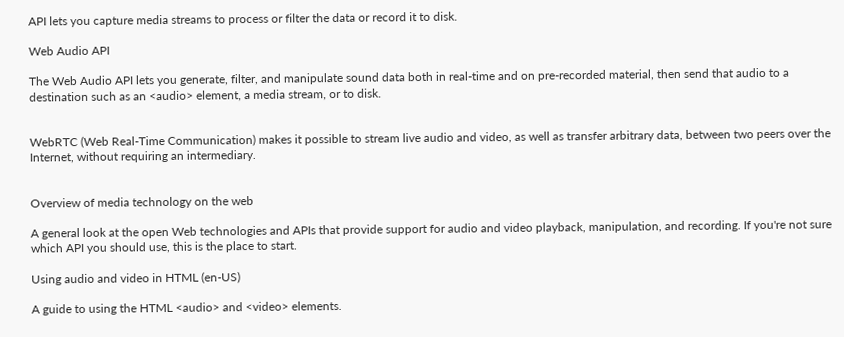API lets you capture media streams to process or filter the data or record it to disk.

Web Audio API

The Web Audio API lets you generate, filter, and manipulate sound data both in real-time and on pre-recorded material, then send that audio to a destination such as an <audio> element, a media stream, or to disk.


WebRTC (Web Real-Time Communication) makes it possible to stream live audio and video, as well as transfer arbitrary data, between two peers over the Internet, without requiring an intermediary.


Overview of media technology on the web

A general look at the open Web technologies and APIs that provide support for audio and video playback, manipulation, and recording. If you're not sure which API you should use, this is the place to start.

Using audio and video in HTML (en-US)

A guide to using the HTML <audio> and <video> elements.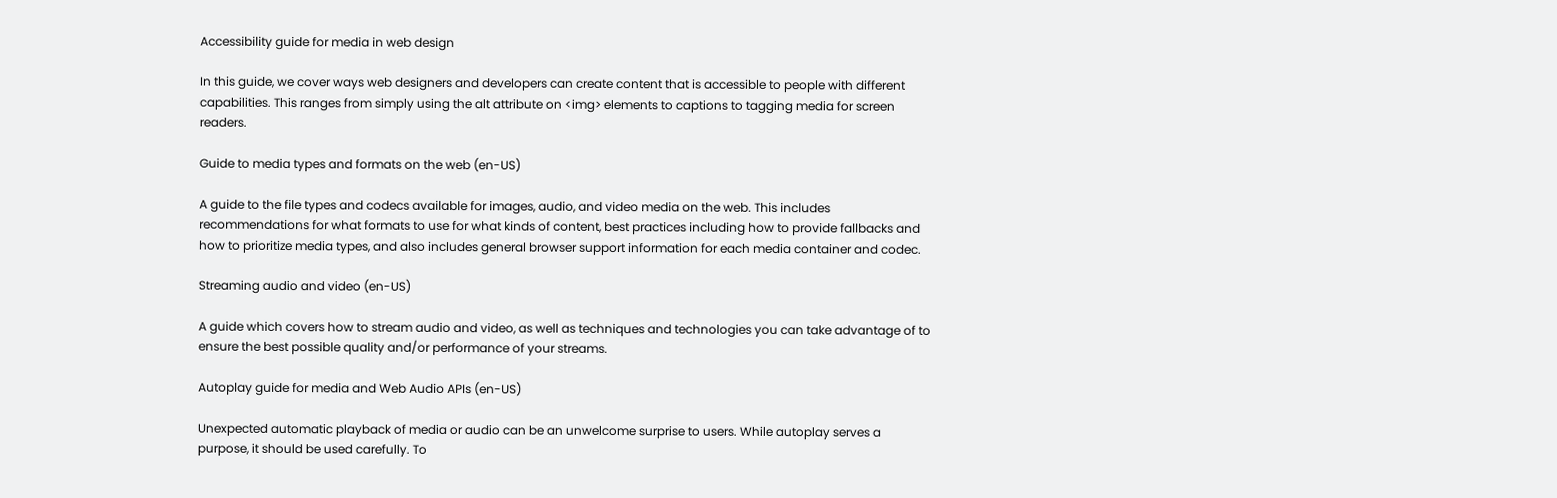Accessibility guide for media in web design

In this guide, we cover ways web designers and developers can create content that is accessible to people with different capabilities. This ranges from simply using the alt attribute on <img> elements to captions to tagging media for screen readers.

Guide to media types and formats on the web (en-US)

A guide to the file types and codecs available for images, audio, and video media on the web. This includes recommendations for what formats to use for what kinds of content, best practices including how to provide fallbacks and how to prioritize media types, and also includes general browser support information for each media container and codec.

Streaming audio and video (en-US)

A guide which covers how to stream audio and video, as well as techniques and technologies you can take advantage of to ensure the best possible quality and/or performance of your streams.

Autoplay guide for media and Web Audio APIs (en-US)

Unexpected automatic playback of media or audio can be an unwelcome surprise to users. While autoplay serves a purpose, it should be used carefully. To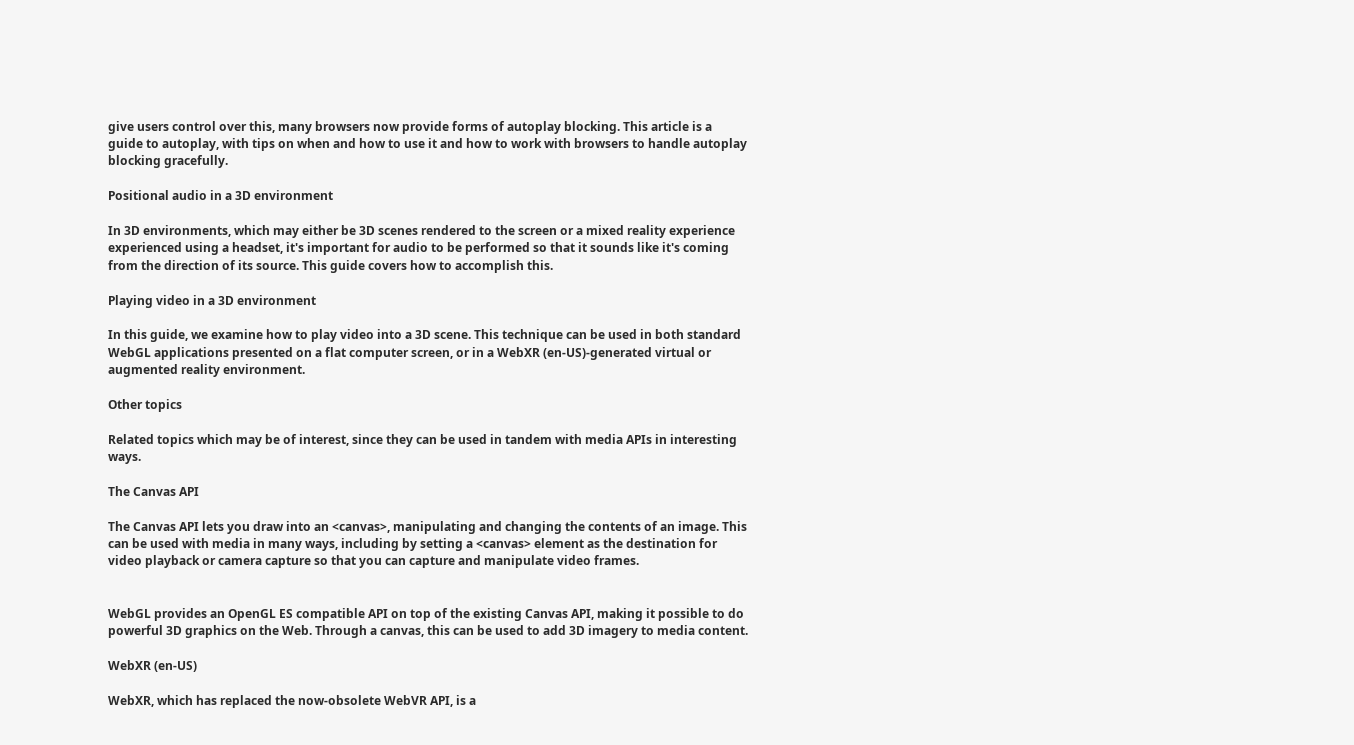give users control over this, many browsers now provide forms of autoplay blocking. This article is a guide to autoplay, with tips on when and how to use it and how to work with browsers to handle autoplay blocking gracefully.

Positional audio in a 3D environment

In 3D environments, which may either be 3D scenes rendered to the screen or a mixed reality experience experienced using a headset, it's important for audio to be performed so that it sounds like it's coming from the direction of its source. This guide covers how to accomplish this.

Playing video in a 3D environment

In this guide, we examine how to play video into a 3D scene. This technique can be used in both standard WebGL applications presented on a flat computer screen, or in a WebXR (en-US)-generated virtual or augmented reality environment.

Other topics

Related topics which may be of interest, since they can be used in tandem with media APIs in interesting ways.

The Canvas API

The Canvas API lets you draw into an <canvas>, manipulating and changing the contents of an image. This can be used with media in many ways, including by setting a <canvas> element as the destination for video playback or camera capture so that you can capture and manipulate video frames.


WebGL provides an OpenGL ES compatible API on top of the existing Canvas API, making it possible to do powerful 3D graphics on the Web. Through a canvas, this can be used to add 3D imagery to media content.

WebXR (en-US)

WebXR, which has replaced the now-obsolete WebVR API, is a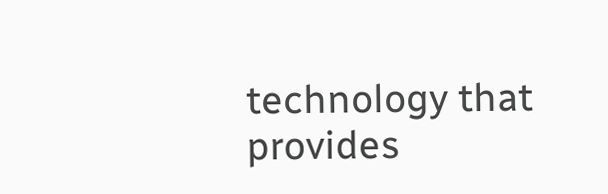technology that provides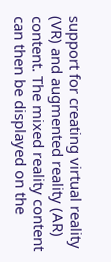support for creating virtual reality (VR) and augmented reality (AR) content. The mixed reality content can then be displayed on the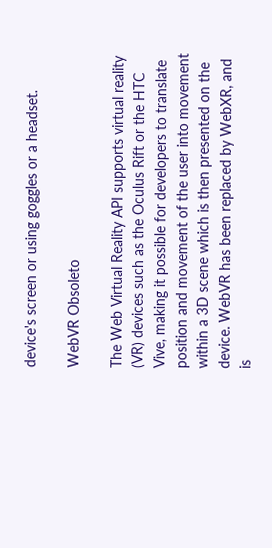device's screen or using goggles or a headset.

WebVR Obsoleto

The Web Virtual Reality API supports virtual reality (VR) devices such as the Oculus Rift or the HTC Vive, making it possible for developers to translate position and movement of the user into movement within a 3D scene which is then presented on the device. WebVR has been replaced by WebXR, and is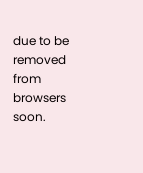due to be removed from browsers soon.